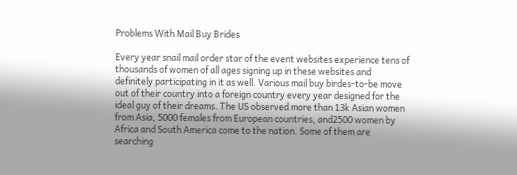Problems With Mail Buy Brides

Every year snail mail order star of the event websites experience tens of thousands of women of all ages signing up in these websites and definitely participating in it as well. Various mail buy birdes-to-be move out of their country into a foreign country every year designed for the ideal guy of their dreams. The US observed more than 13k Asian women from Asia, 5000 females from European countries, and2500 women by Africa and South America come to the nation. Some of them are searching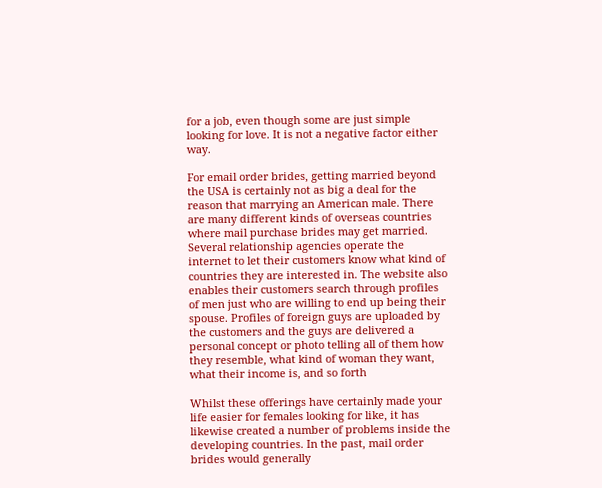for a job, even though some are just simple looking for love. It is not a negative factor either way.

For email order brides, getting married beyond the USA is certainly not as big a deal for the reason that marrying an American male. There are many different kinds of overseas countries where mail purchase brides may get married. Several relationship agencies operate the internet to let their customers know what kind of countries they are interested in. The website also enables their customers search through profiles of men just who are willing to end up being their spouse. Profiles of foreign guys are uploaded by the customers and the guys are delivered a personal concept or photo telling all of them how they resemble, what kind of woman they want, what their income is, and so forth

Whilst these offerings have certainly made your life easier for females looking for like, it has likewise created a number of problems inside the developing countries. In the past, mail order brides would generally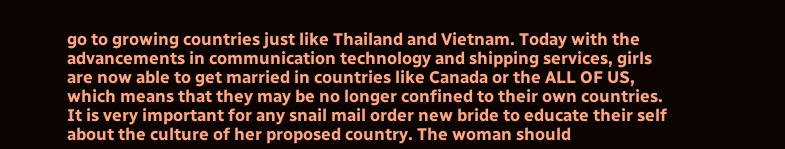go to growing countries just like Thailand and Vietnam. Today with the advancements in communication technology and shipping services, girls are now able to get married in countries like Canada or the ALL OF US, which means that they may be no longer confined to their own countries. It is very important for any snail mail order new bride to educate their self about the culture of her proposed country. The woman should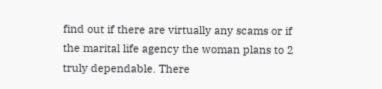find out if there are virtually any scams or if the marital life agency the woman plans to 2 truly dependable. There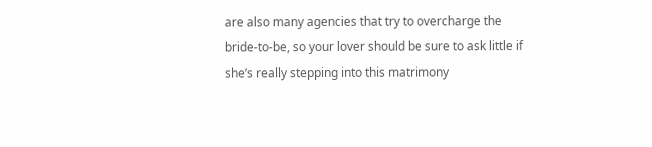are also many agencies that try to overcharge the bride-to-be, so your lover should be sure to ask little if she’s really stepping into this matrimony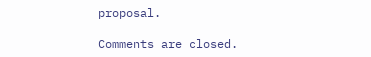proposal.

Comments are closed.